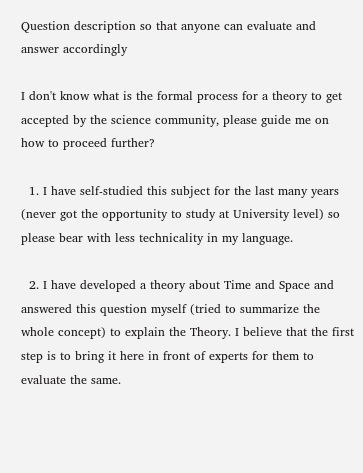Question description so that anyone can evaluate and answer accordingly

I don't know what is the formal process for a theory to get accepted by the science community, please guide me on how to proceed further?

  1. I have self-studied this subject for the last many years (never got the opportunity to study at University level) so please bear with less technicality in my language.

  2. I have developed a theory about Time and Space and answered this question myself (tried to summarize the whole concept) to explain the Theory. I believe that the first step is to bring it here in front of experts for them to evaluate the same.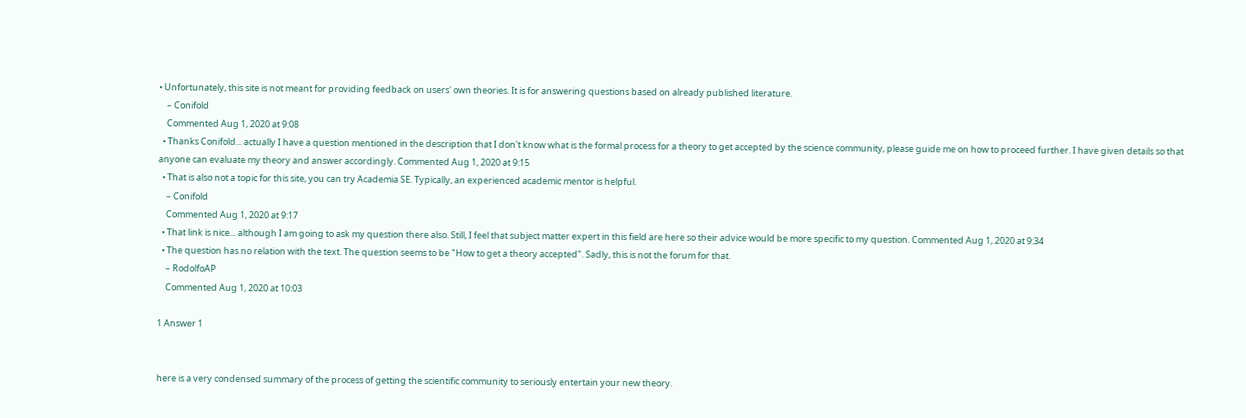• Unfortunately, this site is not meant for providing feedback on users' own theories. It is for answering questions based on already published literature.
    – Conifold
    Commented Aug 1, 2020 at 9:08
  • Thanks Conifold... actually I have a question mentioned in the description that I don't know what is the formal process for a theory to get accepted by the science community, please guide me on how to proceed further. I have given details so that anyone can evaluate my theory and answer accordingly. Commented Aug 1, 2020 at 9:15
  • That is also not a topic for this site, you can try Academia SE. Typically, an experienced academic mentor is helpful.
    – Conifold
    Commented Aug 1, 2020 at 9:17
  • That link is nice... although I am going to ask my question there also. Still, I feel that subject matter expert in this field are here so their advice would be more specific to my question. Commented Aug 1, 2020 at 9:34
  • The question has no relation with the text. The question seems to be "How to get a theory accepted". Sadly, this is not the forum for that.
    – RodolfoAP
    Commented Aug 1, 2020 at 10:03

1 Answer 1


here is a very condensed summary of the process of getting the scientific community to seriously entertain your new theory.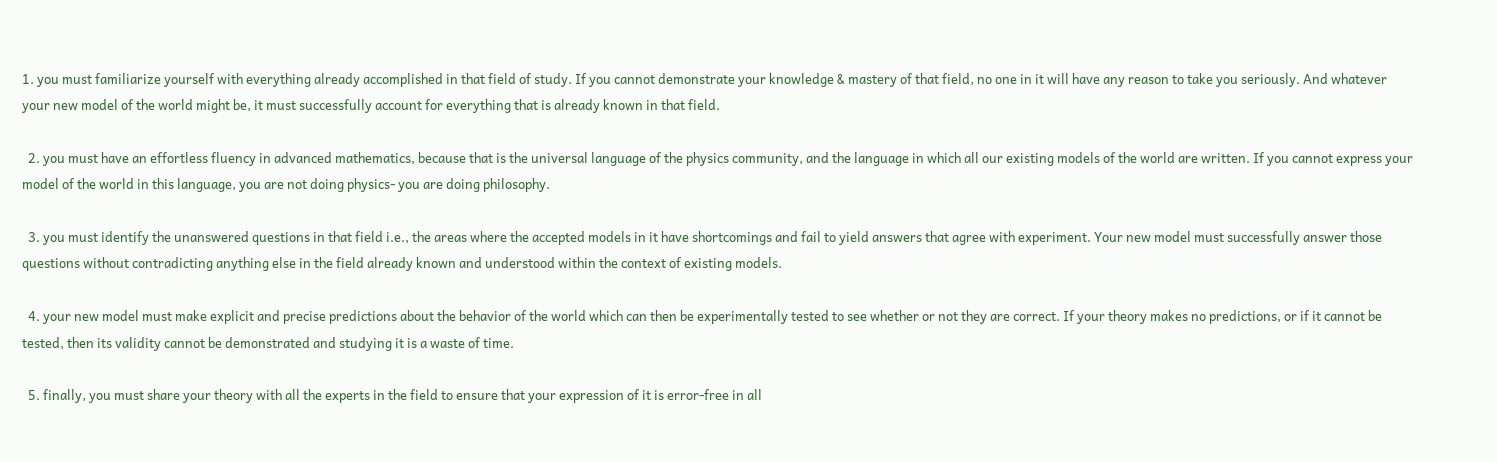1. you must familiarize yourself with everything already accomplished in that field of study. If you cannot demonstrate your knowledge & mastery of that field, no one in it will have any reason to take you seriously. And whatever your new model of the world might be, it must successfully account for everything that is already known in that field.

  2. you must have an effortless fluency in advanced mathematics, because that is the universal language of the physics community, and the language in which all our existing models of the world are written. If you cannot express your model of the world in this language, you are not doing physics- you are doing philosophy.

  3. you must identify the unanswered questions in that field i.e., the areas where the accepted models in it have shortcomings and fail to yield answers that agree with experiment. Your new model must successfully answer those questions without contradicting anything else in the field already known and understood within the context of existing models.

  4. your new model must make explicit and precise predictions about the behavior of the world which can then be experimentally tested to see whether or not they are correct. If your theory makes no predictions, or if it cannot be tested, then its validity cannot be demonstrated and studying it is a waste of time.

  5. finally, you must share your theory with all the experts in the field to ensure that your expression of it is error-free in all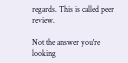regards. This is called peer review.

Not the answer you're looking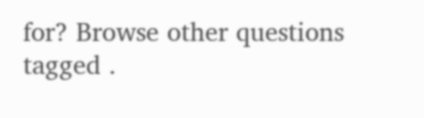for? Browse other questions tagged .